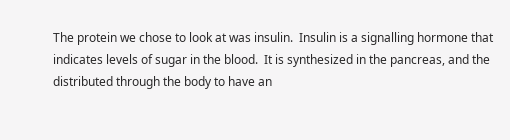The protein we chose to look at was insulin.  Insulin is a signalling hormone that indicates levels of sugar in the blood.  It is synthesized in the pancreas, and the distributed through the body to have an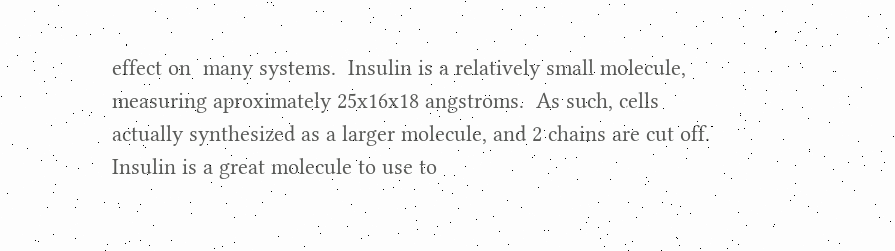effect on  many systems.  Insulin is a relatively small molecule, measuring aproximately 25x16x18 angstroms.  As such, cells actually synthesized as a larger molecule, and 2 chains are cut off.  Insulin is a great molecule to use to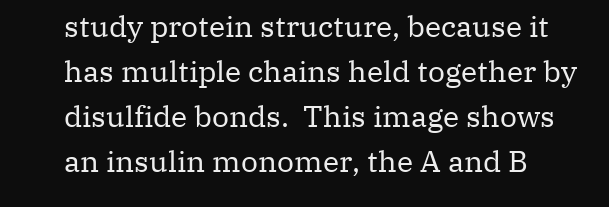study protein structure, because it has multiple chains held together by disulfide bonds.  This image shows an insulin monomer, the A and B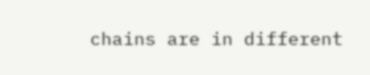chains are in different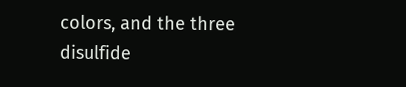colors, and the three disulfide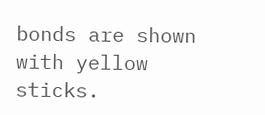bonds are shown with yellow sticks.